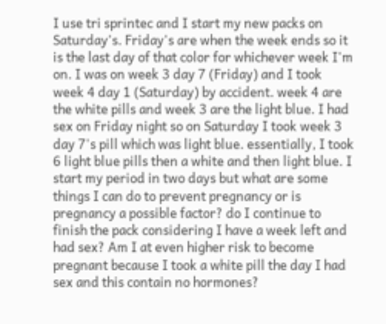I use tri sprintec and I start my new packs on Saturday's. Friday's are when the week ends so it is the last day of that color for whichever week I'm on. I was on week 3 day 7 (Friday) and I took week 4 day 1 (Saturday) by accident. week 4 are the white pills and week 3 are the light blue. I had sex on Friday night so on Saturday I took week 3 day 7's pill which was light blue. essentially, I took 6 light blue pills then a white and then light blue. I start my period in two days but what are some things I can do to prevent pregnancy or is pregnancy a possible factor? do I continue to finish the pack considering I have a week left and had sex? Am I at even higher risk to become pregnant because I took a white pill the day I had sex and this contain no hormones?